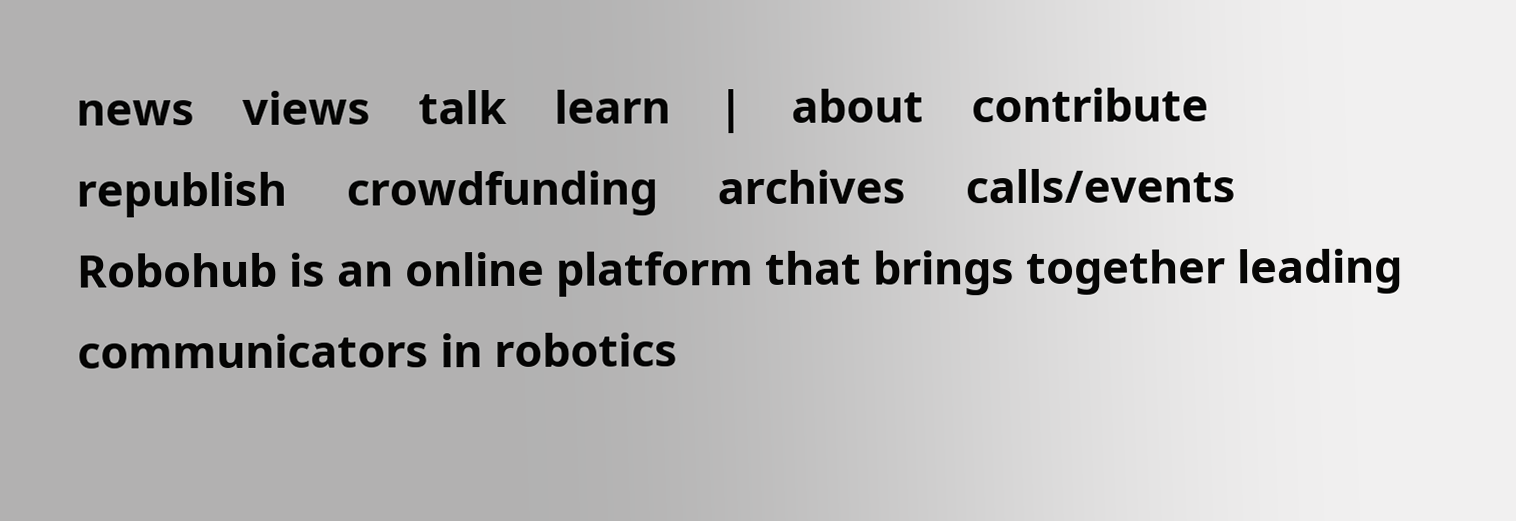news    views    talk    learn    |    about    contribute     republish     crowdfunding     archives     calls/events
Robohub is an online platform that brings together leading communicators in robotics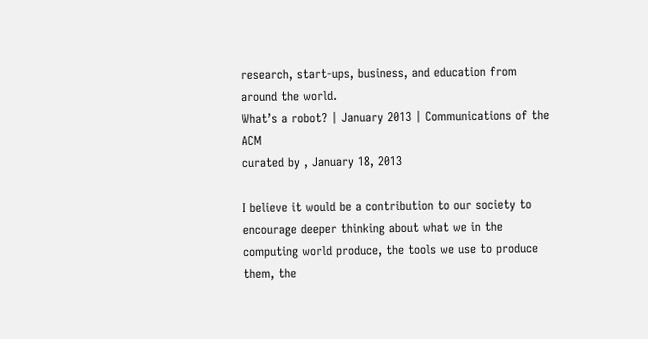research, start-ups, business, and education from around the world.
What’s a robot? | January 2013 | Communications of the ACM
curated by , January 18, 2013

I believe it would be a contribution to our society to encourage deeper thinking about what we in the computing world produce, the tools we use to produce them, the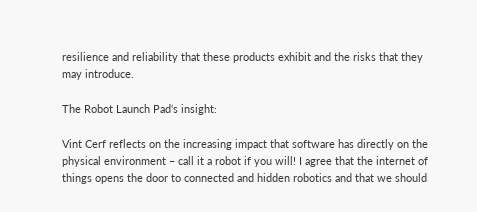resilience and reliability that these products exhibit and the risks that they may introduce.

The Robot Launch Pad‘s insight:

Vint Cerf reflects on the increasing impact that software has directly on the physical environment – call it a robot if you will! I agree that the internet of things opens the door to connected and hidden robotics and that we should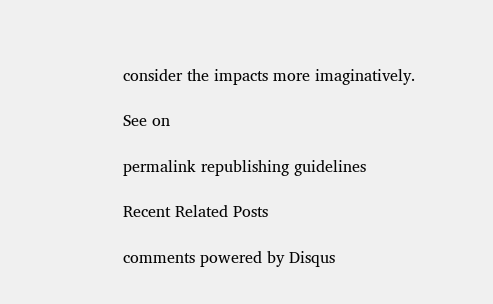consider the impacts more imaginatively.

See on

permalink republishing guidelines

Recent Related Posts

comments powered by Disqus